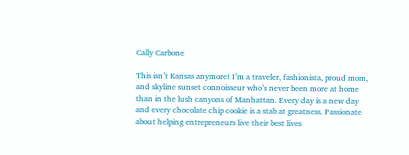Cally Carbone

This isn’t Kansas anymore! I’m a traveler, fashionista, proud mom, and skyline sunset connoisseur who’s never been more at home than in the lush canyons of Manhattan. Every day is a new day and every chocolate chip cookie is a stab at greatness. Passionate about helping entrepreneurs live their best lives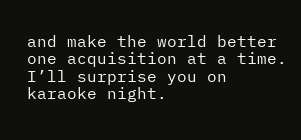and make the world better one acquisition at a time. I’ll surprise you on karaoke night.